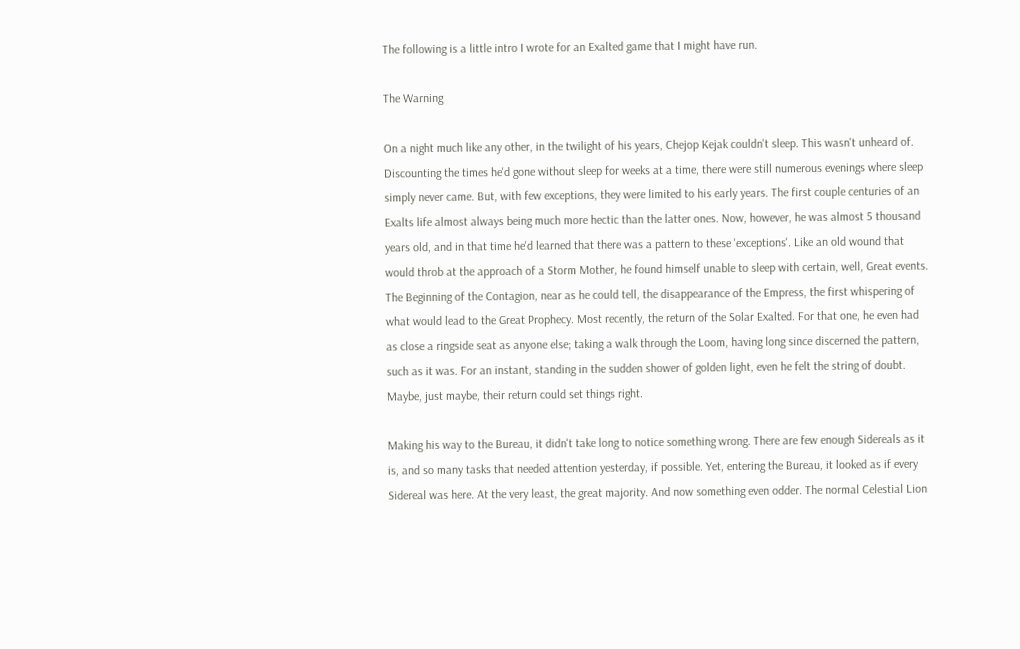The following is a little intro I wrote for an Exalted game that I might have run.

The Warning

On a night much like any other, in the twilight of his years, Chejop Kejak couldn't sleep. This wasn't unheard of. Discounting the times he'd gone without sleep for weeks at a time, there were still numerous evenings where sleep simply never came. But, with few exceptions, they were limited to his early years. The first couple centuries of an Exalts life almost always being much more hectic than the latter ones. Now, however, he was almost 5 thousand years old, and in that time he'd learned that there was a pattern to these 'exceptions'. Like an old wound that would throb at the approach of a Storm Mother, he found himself unable to sleep with certain, well, Great events. The Beginning of the Contagion, near as he could tell, the disappearance of the Empress, the first whispering of what would lead to the Great Prophecy. Most recently, the return of the Solar Exalted. For that one, he even had as close a ringside seat as anyone else; taking a walk through the Loom, having long since discerned the pattern, such as it was. For an instant, standing in the sudden shower of golden light, even he felt the string of doubt. Maybe, just maybe, their return could set things right.

Making his way to the Bureau, it didn't take long to notice something wrong. There are few enough Sidereals as it is, and so many tasks that needed attention yesterday, if possible. Yet, entering the Bureau, it looked as if every Sidereal was here. At the very least, the great majority. And now something even odder. The normal Celestial Lion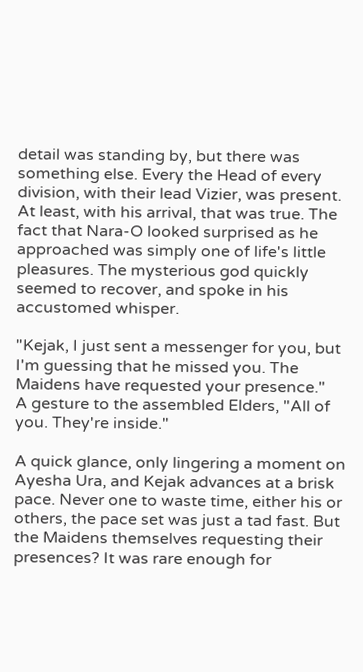detail was standing by, but there was something else. Every the Head of every division, with their lead Vizier, was present. At least, with his arrival, that was true. The fact that Nara-O looked surprised as he approached was simply one of life's little pleasures. The mysterious god quickly seemed to recover, and spoke in his accustomed whisper.

"Kejak, I just sent a messenger for you, but I'm guessing that he missed you. The Maidens have requested your presence."
A gesture to the assembled Elders, "All of you. They're inside."

A quick glance, only lingering a moment on Ayesha Ura, and Kejak advances at a brisk pace. Never one to waste time, either his or others, the pace set was just a tad fast. But the Maidens themselves requesting their presences? It was rare enough for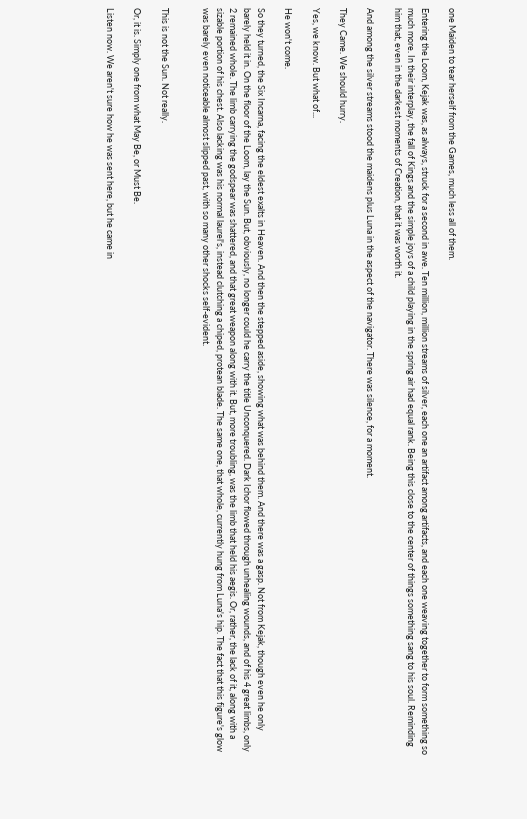one Maiden to tear herself from the Games, much less all of them.

Entering the Loom, Kejak was, as always, struck for a second in awe. Ten million, million streams of silver, each one an artifact among artifacts, and each one weaving together to form something so much more. In their interplay, the fall of Kings and the simple joys of a child playing in the spring air had equal rank. Being this close to the center of things something sang to his soul. Reminding him that, even in the darkest moments of Creation, that it was worth it.

And among the silver streams stood the maidens plus Luna in the aspect of the navigator. There was silence, for a moment.

They Came. We should hurry.

Yes, we know. But what of...

He won't come.

So they turned, the Six Incarna, facing the eldest exalts in Heaven. And then the stepped aside, showing what was behind them. And there was a gasp. Not from Kejak, though even he only barely held it in. On the floor of the Loom, lay the Sun. But, obviously, no longer could he carry the title Unconquered. Dark Ichor flowed through unhealing wounds, and of his 4 great limbs, only 2 remained whole. The limb carrying the godspear was shattered, and that great weapon along with it. But, more troubling, was the limb that held his aegis. Or, rather, the lack of it, along with a sizable portion of his chest. Also lacking was his normal laurel's, instead clutching a chiped, protean blade. The same one, that whole, currently hung from Luna's hip. The fact that this figure's glow was barely even noticeable almost slipped past, with so many other shocks self-evident.


This is not the Sun. Not really.

Or, it is. Simply one from what May Be, or Must Be.

Listen now. We aren't sure how he was sent here, but he came in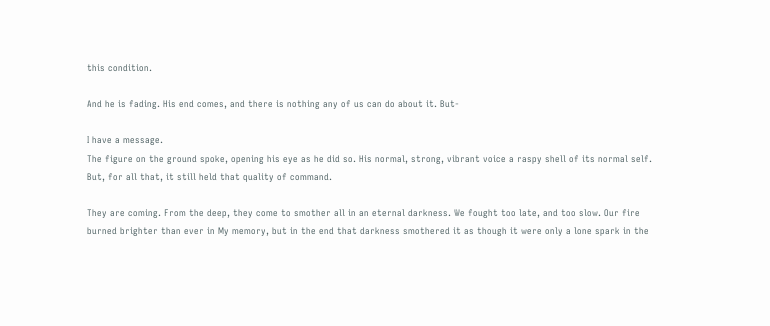this condition.

And he is fading. His end comes, and there is nothing any of us can do about it. But-

I have a message.
The figure on the ground spoke, opening his eye as he did so. His normal, strong, vibrant voice a raspy shell of its normal self. But, for all that, it still held that quality of command.

They are coming. From the deep, they come to smother all in an eternal darkness. We fought too late, and too slow. Our fire burned brighter than ever in My memory, but in the end that darkness smothered it as though it were only a lone spark in the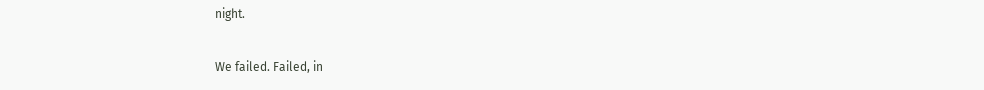night.

We failed. Failed, in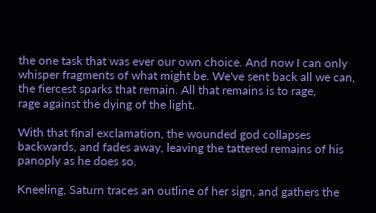the one task that was ever our own choice. And now I can only whisper fragments of what might be. We've sent back all we can, the fiercest sparks that remain. All that remains is to rage,
rage against the dying of the light.

With that final exclamation, the wounded god collapses backwards, and fades away, leaving the tattered remains of his panoply as he does so.

Kneeling, Saturn traces an outline of her sign, and gathers the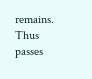remains.
Thus passes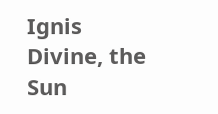Ignis Divine, the Sun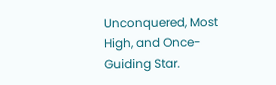Unconquered, Most High, and Once-Guiding Star.